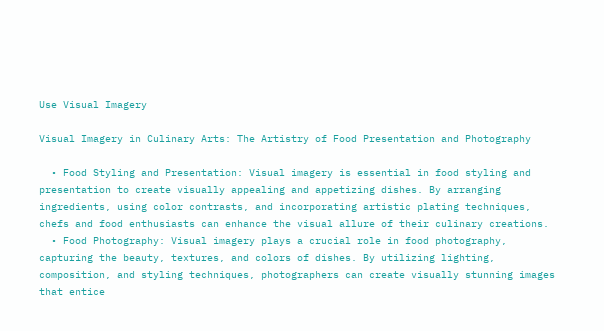Use Visual Imagery

Visual Imagery in Culinary Arts: The Artistry of Food Presentation and Photography

  • Food Styling and Presentation: Visual imagery is essential in food styling and presentation to create visually appealing and appetizing dishes. By arranging ingredients, using color contrasts, and incorporating artistic plating techniques, chefs and food enthusiasts can enhance the visual allure of their culinary creations.
  • Food Photography: Visual imagery plays a crucial role in food photography, capturing the beauty, textures, and colors of dishes. By utilizing lighting, composition, and styling techniques, photographers can create visually stunning images that entice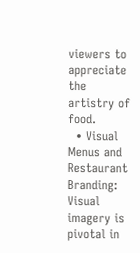viewers to appreciate the artistry of food.
  • Visual Menus and Restaurant Branding: Visual imagery is pivotal in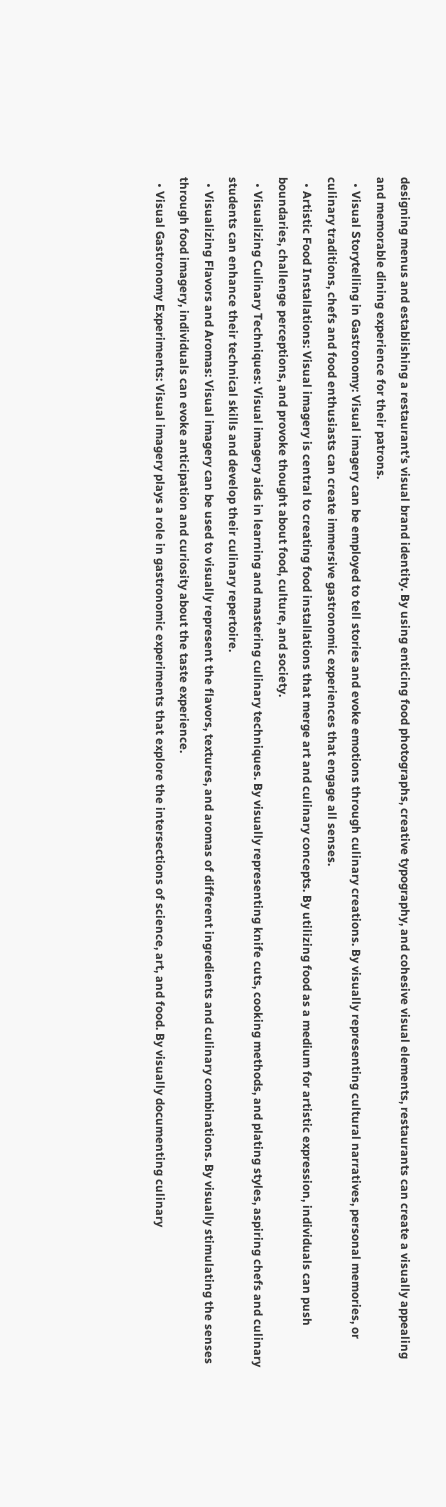designing menus and establishing a restaurant’s visual brand identity. By using enticing food photographs, creative typography, and cohesive visual elements, restaurants can create a visually appealing and memorable dining experience for their patrons.
  • Visual Storytelling in Gastronomy: Visual imagery can be employed to tell stories and evoke emotions through culinary creations. By visually representing cultural narratives, personal memories, or culinary traditions, chefs and food enthusiasts can create immersive gastronomic experiences that engage all senses.
  • Artistic Food Installations: Visual imagery is central to creating food installations that merge art and culinary concepts. By utilizing food as a medium for artistic expression, individuals can push boundaries, challenge perceptions, and provoke thought about food, culture, and society.
  • Visualizing Culinary Techniques: Visual imagery aids in learning and mastering culinary techniques. By visually representing knife cuts, cooking methods, and plating styles, aspiring chefs and culinary students can enhance their technical skills and develop their culinary repertoire.
  • Visualizing Flavors and Aromas: Visual imagery can be used to visually represent the flavors, textures, and aromas of different ingredients and culinary combinations. By visually stimulating the senses through food imagery, individuals can evoke anticipation and curiosity about the taste experience.
  • Visual Gastronomy Experiments: Visual imagery plays a role in gastronomic experiments that explore the intersections of science, art, and food. By visually documenting culinary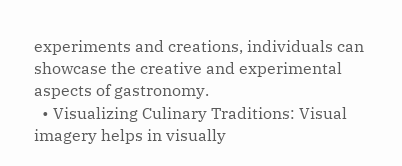experiments and creations, individuals can showcase the creative and experimental aspects of gastronomy.
  • Visualizing Culinary Traditions: Visual imagery helps in visually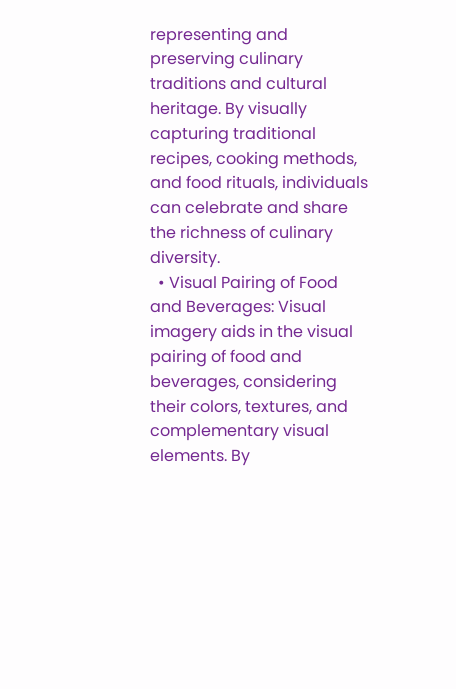representing and preserving culinary traditions and cultural heritage. By visually capturing traditional recipes, cooking methods, and food rituals, individuals can celebrate and share the richness of culinary diversity.
  • Visual Pairing of Food and Beverages: Visual imagery aids in the visual pairing of food and beverages, considering their colors, textures, and complementary visual elements. By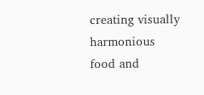creating visually harmonious food and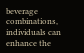beverage combinations, individuals can enhance the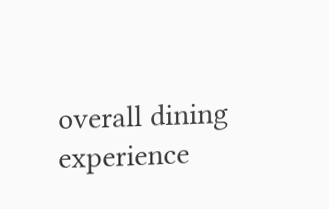overall dining experience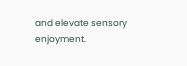and elevate sensory enjoyment.